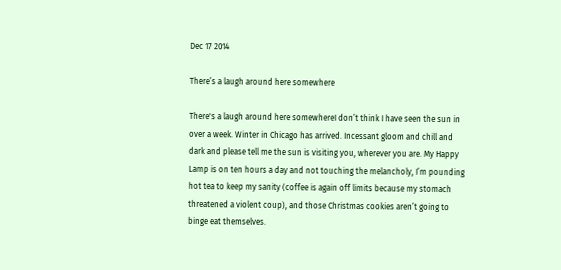Dec 17 2014

There’s a laugh around here somewhere

There's a laugh around here somewhereI don’t think I have seen the sun in over a week. Winter in Chicago has arrived. Incessant gloom and chill and dark and please tell me the sun is visiting you, wherever you are. My Happy Lamp is on ten hours a day and not touching the melancholy, I’m pounding hot tea to keep my sanity (coffee is again off limits because my stomach threatened a violent coup), and those Christmas cookies aren’t going to binge eat themselves.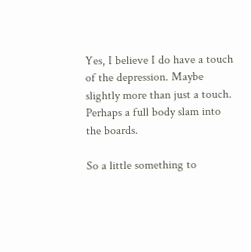Yes, I believe I do have a touch of the depression. Maybe slightly more than just a touch. Perhaps a full body slam into the boards.

So a little something to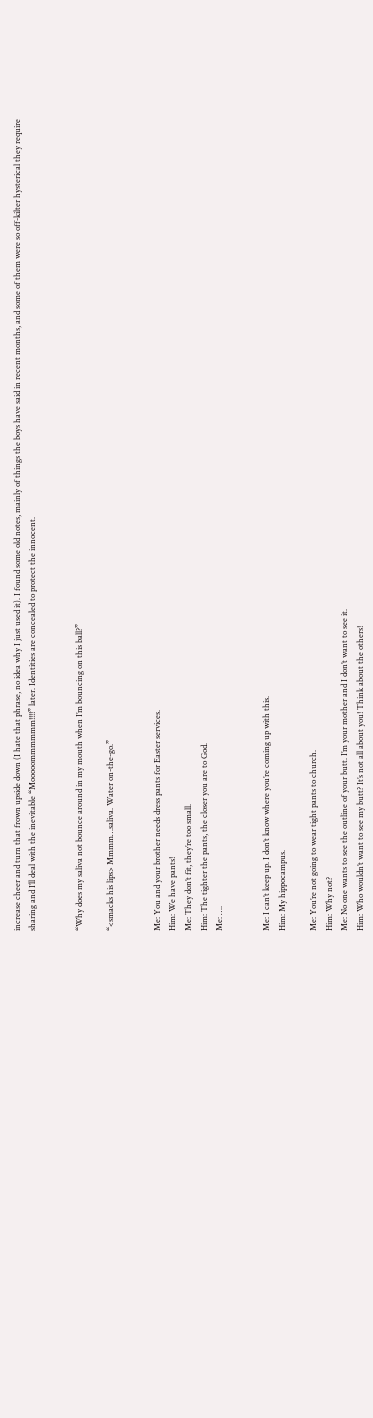increase cheer and turn that frown upside down (I hate that phrase, no idea why I just used it). I found some old notes, mainly of things the boys have said in recent months, and some of them were so off-kilter hysterical they require sharing and I’ll deal with the inevitable “Mooooommmmmm!!!!” later. Identities are concealed to protect the innocent.


“Why does my saliva not bounce around in my mouth when I’m bouncing on this ball?”

“<smacks his lips> Mmmm…saliva. Water on-the-go.”


Me: You and your brother needs dress pants for Easter services.
Him: We have pants!
Me: They don’t fit, they’re too small.
Him: The tighter the pants, the closer you are to God.
Me: ….


Me: I can’t keep up. I don’t know where you’re coming up with this.
Him: My hippocampus.

Me: You’re not going to wear tight pants to church.
Him: Why not?
Me: No one wants to see the outline of your butt. I’m your mother and I don’t want to see it.
Him: Who wouldn’t want to see my butt? It’s not all about you! Think about the others!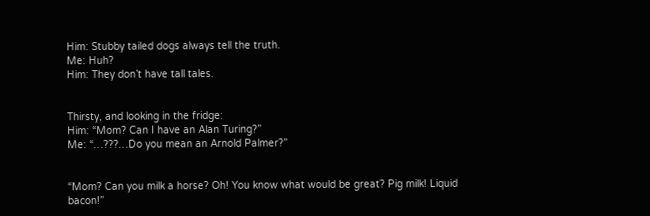Him: Stubby tailed dogs always tell the truth.
Me: Huh?
Him: They don’t have tall tales.


Thirsty, and looking in the fridge:
Him: “Mom? Can I have an Alan Turing?”
Me: “…???…Do you mean an Arnold Palmer?”


“Mom? Can you milk a horse? Oh! You know what would be great? Pig milk! Liquid bacon!”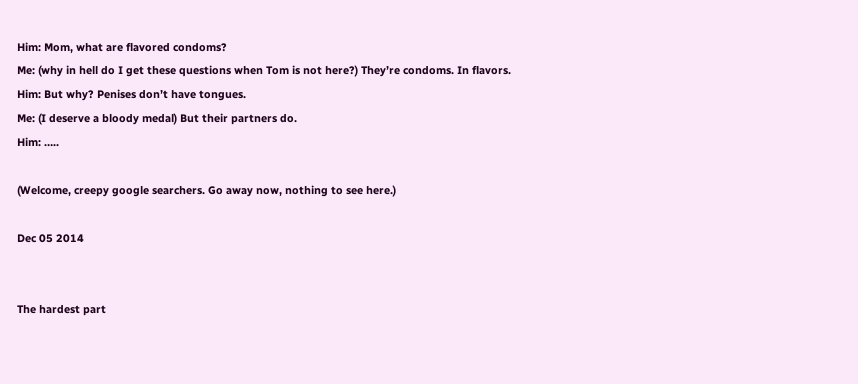Him: Mom, what are flavored condoms?
Me: (why in hell do I get these questions when Tom is not here?) They’re condoms. In flavors.
Him: But why? Penises don’t have tongues.
Me: (I deserve a bloody medal) But their partners do.
Him: …..

(Welcome, creepy google searchers. Go away now, nothing to see here.)

Dec 05 2014


The hardest part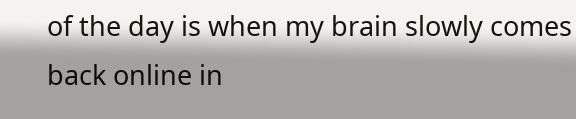of the day is when my brain slowly comes back online in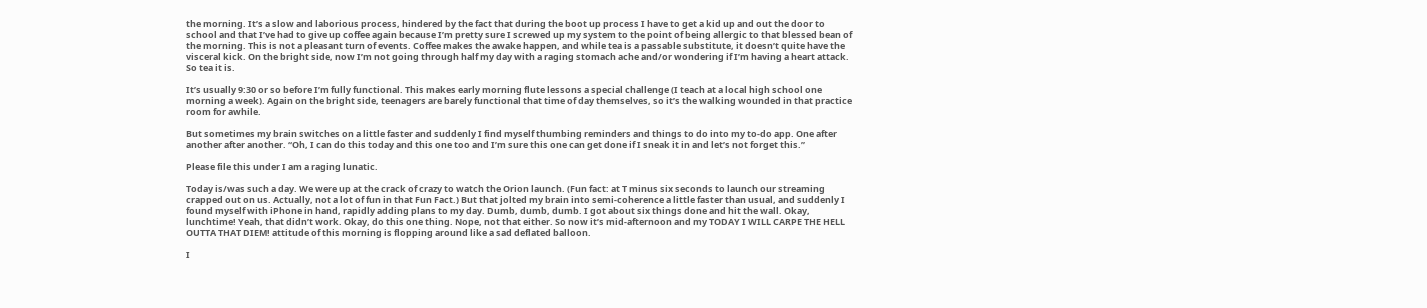the morning. It’s a slow and laborious process, hindered by the fact that during the boot up process I have to get a kid up and out the door to school and that I’ve had to give up coffee again because I’m pretty sure I screwed up my system to the point of being allergic to that blessed bean of the morning. This is not a pleasant turn of events. Coffee makes the awake happen, and while tea is a passable substitute, it doesn’t quite have the visceral kick. On the bright side, now I’m not going through half my day with a raging stomach ache and/or wondering if I’m having a heart attack. So tea it is.

It’s usually 9:30 or so before I’m fully functional. This makes early morning flute lessons a special challenge (I teach at a local high school one morning a week). Again on the bright side, teenagers are barely functional that time of day themselves, so it’s the walking wounded in that practice room for awhile.

But sometimes my brain switches on a little faster and suddenly I find myself thumbing reminders and things to do into my to-do app. One after another after another. “Oh, I can do this today and this one too and I’m sure this one can get done if I sneak it in and let’s not forget this.”

Please file this under I am a raging lunatic.

Today is/was such a day. We were up at the crack of crazy to watch the Orion launch. (Fun fact: at T minus six seconds to launch our streaming crapped out on us. Actually, not a lot of fun in that Fun Fact.) But that jolted my brain into semi-coherence a little faster than usual, and suddenly I found myself with iPhone in hand, rapidly adding plans to my day. Dumb, dumb, dumb. I got about six things done and hit the wall. Okay, lunchtime! Yeah, that didn’t work. Okay, do this one thing. Nope, not that either. So now it’s mid-afternoon and my TODAY I WILL CARPE THE HELL OUTTA THAT DIEM! attitude of this morning is flopping around like a sad deflated balloon.

I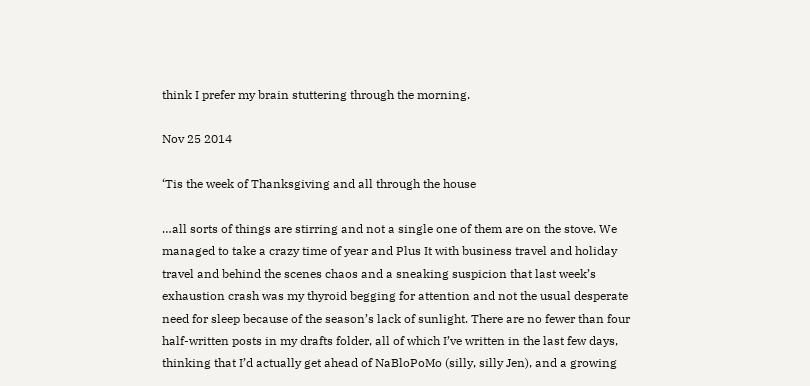think I prefer my brain stuttering through the morning.

Nov 25 2014

‘Tis the week of Thanksgiving and all through the house

…all sorts of things are stirring and not a single one of them are on the stove. We managed to take a crazy time of year and Plus It with business travel and holiday travel and behind the scenes chaos and a sneaking suspicion that last week’s exhaustion crash was my thyroid begging for attention and not the usual desperate need for sleep because of the season’s lack of sunlight. There are no fewer than four half-written posts in my drafts folder, all of which I’ve written in the last few days, thinking that I’d actually get ahead of NaBloPoMo (silly, silly Jen), and a growing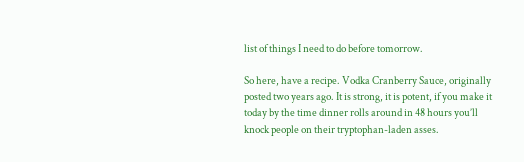list of things I need to do before tomorrow.

So here, have a recipe. Vodka Cranberry Sauce, originally posted two years ago. It is strong, it is potent, if you make it today by the time dinner rolls around in 48 hours you’ll knock people on their tryptophan-laden asses.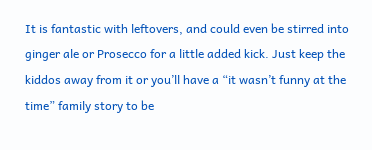It is fantastic with leftovers, and could even be stirred into ginger ale or Prosecco for a little added kick. Just keep the kiddos away from it or you’ll have a “it wasn’t funny at the time” family story to be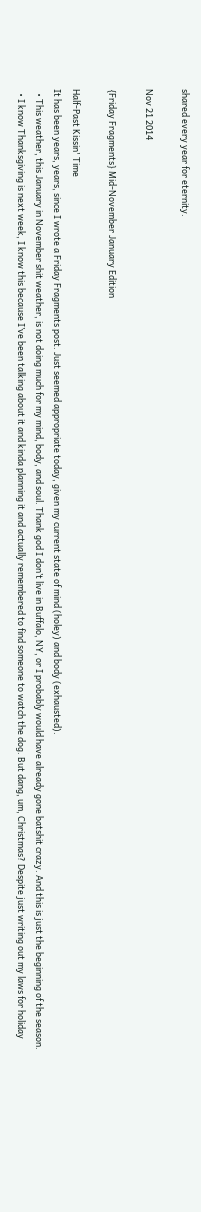shared every year for eternity.

Nov 21 2014

{Friday Fragments} Mid-November January Edition

Half-Past Kissin' Time
It has been years, years, since I wrote a Friday Fragments post. Just seemed appropriate today, given my current state of mind (holey) and body (exhausted).
  • This weather, this January in November shit weather, is not doing much for my mind, body, and soul. Thank god I don’t live in Buffalo, NY, or I probably would have already gone batshit crazy. And this is just the beginning of the season.
  • I know Thanksgiving is next week, I know this because I’ve been talking about it and kinda planning it and actually remembered to find someone to watch the dog. But dang, um, Christmas? Despite just writing out my laws for holiday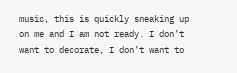music, this is quickly sneaking up on me and I am not ready. I don’t want to decorate, I don’t want to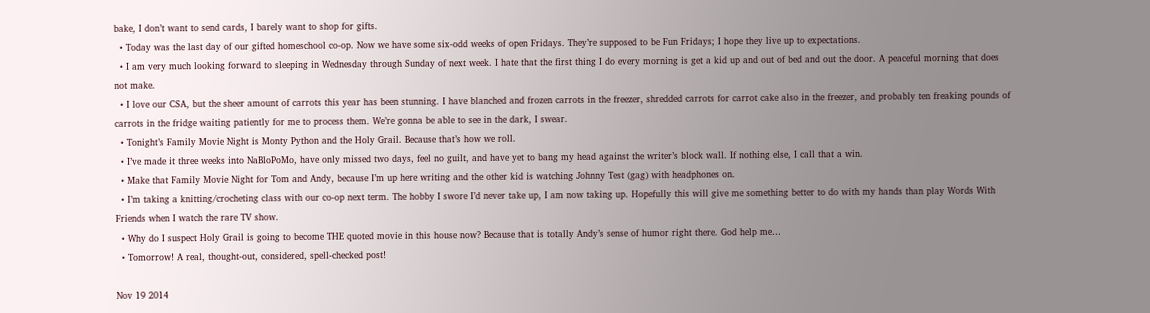bake, I don’t want to send cards, I barely want to shop for gifts.
  • Today was the last day of our gifted homeschool co-op. Now we have some six-odd weeks of open Fridays. They’re supposed to be Fun Fridays; I hope they live up to expectations.
  • I am very much looking forward to sleeping in Wednesday through Sunday of next week. I hate that the first thing I do every morning is get a kid up and out of bed and out the door. A peaceful morning that does not make.
  • I love our CSA, but the sheer amount of carrots this year has been stunning. I have blanched and frozen carrots in the freezer, shredded carrots for carrot cake also in the freezer, and probably ten freaking pounds of carrots in the fridge waiting patiently for me to process them. We’re gonna be able to see in the dark, I swear.
  • Tonight’s Family Movie Night is Monty Python and the Holy Grail. Because that’s how we roll.
  • I’ve made it three weeks into NaBloPoMo, have only missed two days, feel no guilt, and have yet to bang my head against the writer’s block wall. If nothing else, I call that a win.
  • Make that Family Movie Night for Tom and Andy, because I’m up here writing and the other kid is watching Johnny Test (gag) with headphones on.
  • I’m taking a knitting/crocheting class with our co-op next term. The hobby I swore I’d never take up, I am now taking up. Hopefully this will give me something better to do with my hands than play Words With Friends when I watch the rare TV show.
  • Why do I suspect Holy Grail is going to become THE quoted movie in this house now? Because that is totally Andy’s sense of humor right there. God help me…
  • Tomorrow! A real, thought-out, considered, spell-checked post!

Nov 19 2014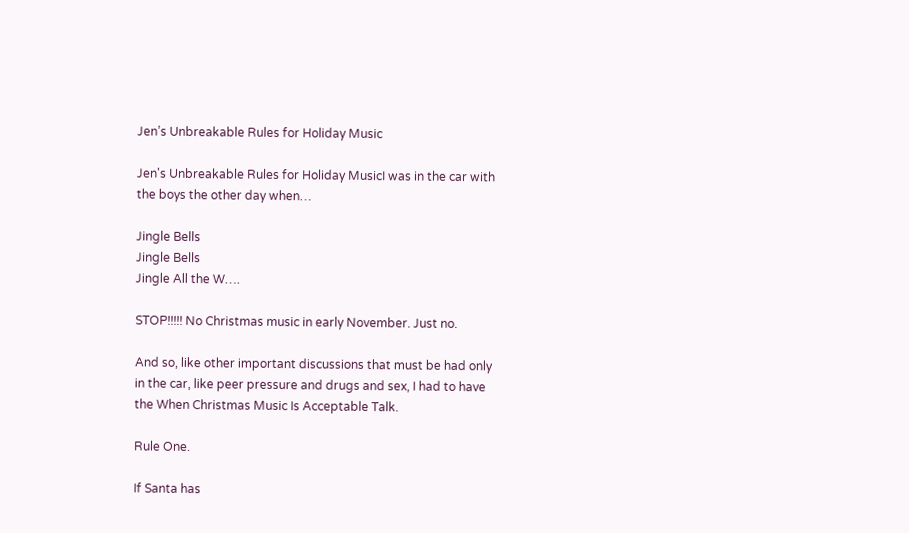Jen’s Unbreakable Rules for Holiday Music

Jen's Unbreakable Rules for Holiday MusicI was in the car with the boys the other day when…

Jingle Bells
Jingle Bells
Jingle All the W….

STOP!!!!! No Christmas music in early November. Just no.

And so, like other important discussions that must be had only in the car, like peer pressure and drugs and sex, I had to have the When Christmas Music Is Acceptable Talk.

Rule One.

If Santa has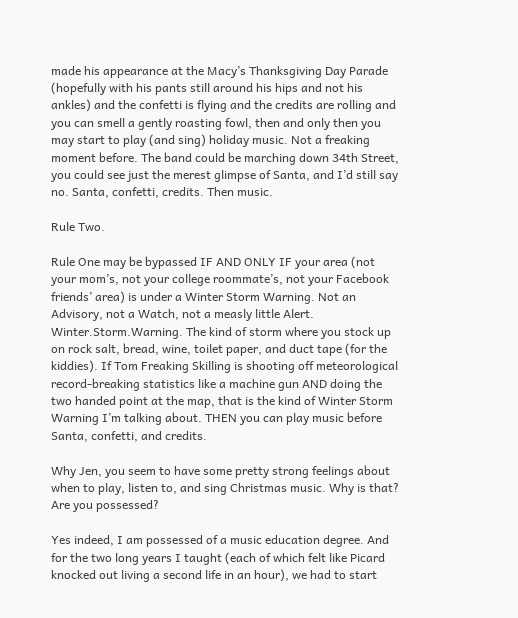made his appearance at the Macy’s Thanksgiving Day Parade (hopefully with his pants still around his hips and not his ankles) and the confetti is flying and the credits are rolling and you can smell a gently roasting fowl, then and only then you may start to play (and sing) holiday music. Not a freaking moment before. The band could be marching down 34th Street, you could see just the merest glimpse of Santa, and I’d still say no. Santa, confetti, credits. Then music.

Rule Two.

Rule One may be bypassed IF AND ONLY IF your area (not your mom’s, not your college roommate’s, not your Facebook friends’ area) is under a Winter Storm Warning. Not an Advisory, not a Watch, not a measly little Alert. Winter.Storm.Warning. The kind of storm where you stock up on rock salt, bread, wine, toilet paper, and duct tape (for the kiddies). If Tom Freaking Skilling is shooting off meteorological record-breaking statistics like a machine gun AND doing the two handed point at the map, that is the kind of Winter Storm Warning I’m talking about. THEN you can play music before Santa, confetti, and credits.

Why Jen, you seem to have some pretty strong feelings about when to play, listen to, and sing Christmas music. Why is that? Are you possessed?

Yes indeed, I am possessed of a music education degree. And for the two long years I taught (each of which felt like Picard knocked out living a second life in an hour), we had to start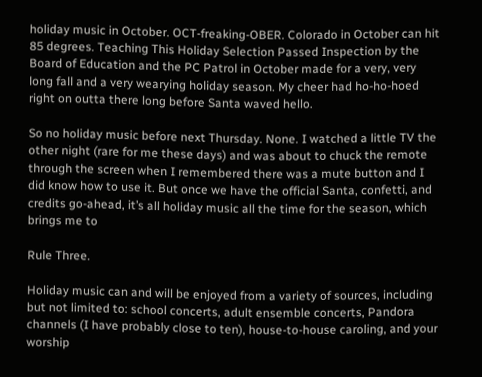holiday music in October. OCT-freaking-OBER. Colorado in October can hit 85 degrees. Teaching This Holiday Selection Passed Inspection by the Board of Education and the PC Patrol in October made for a very, very long fall and a very wearying holiday season. My cheer had ho-ho-hoed right on outta there long before Santa waved hello.

So no holiday music before next Thursday. None. I watched a little TV the other night (rare for me these days) and was about to chuck the remote through the screen when I remembered there was a mute button and I did know how to use it. But once we have the official Santa, confetti, and credits go-ahead, it’s all holiday music all the time for the season, which brings me to

Rule Three.

Holiday music can and will be enjoyed from a variety of sources, including but not limited to: school concerts, adult ensemble concerts, Pandora channels (I have probably close to ten), house-to-house caroling, and your worship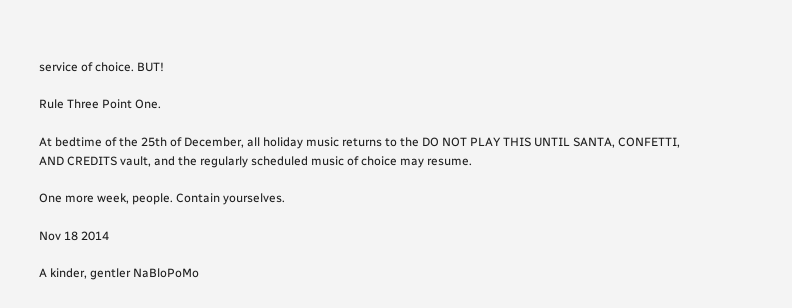service of choice. BUT!

Rule Three Point One.

At bedtime of the 25th of December, all holiday music returns to the DO NOT PLAY THIS UNTIL SANTA, CONFETTI, AND CREDITS vault, and the regularly scheduled music of choice may resume.

One more week, people. Contain yourselves.

Nov 18 2014

A kinder, gentler NaBloPoMo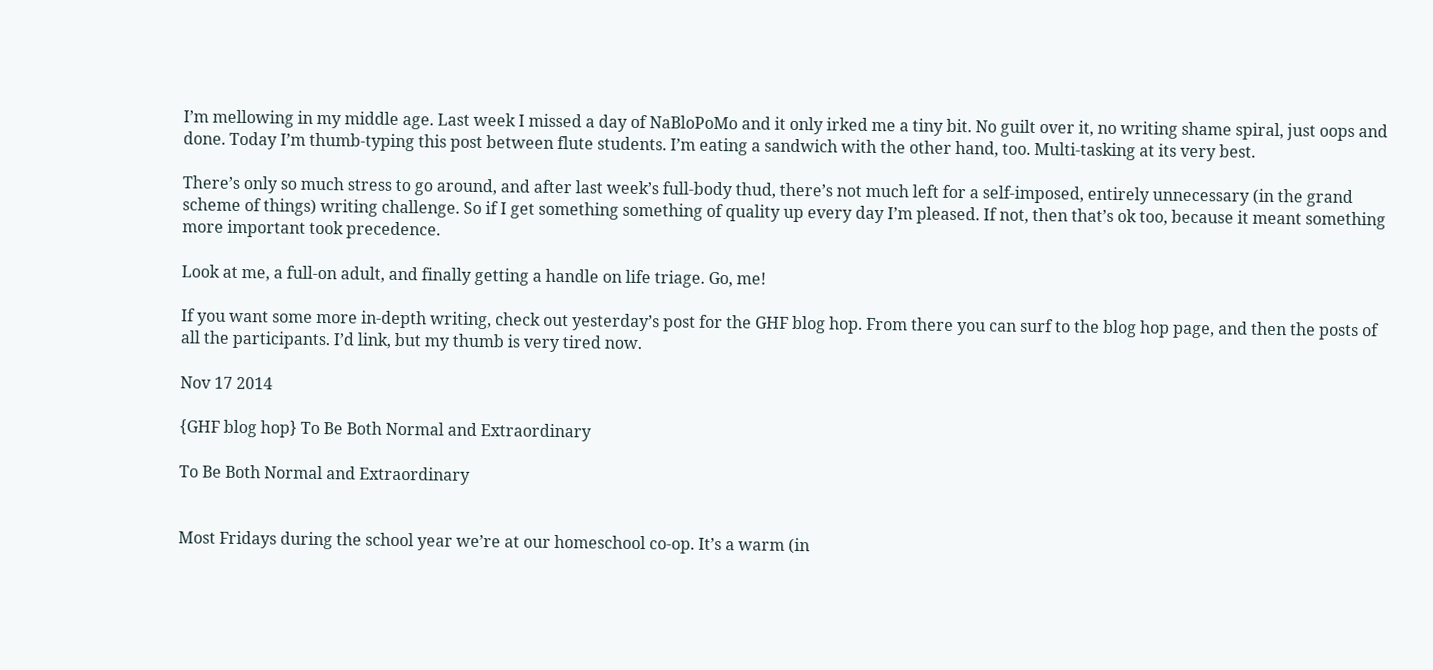I’m mellowing in my middle age. Last week I missed a day of NaBloPoMo and it only irked me a tiny bit. No guilt over it, no writing shame spiral, just oops and done. Today I’m thumb-typing this post between flute students. I’m eating a sandwich with the other hand, too. Multi-tasking at its very best.

There’s only so much stress to go around, and after last week’s full-body thud, there’s not much left for a self-imposed, entirely unnecessary (in the grand scheme of things) writing challenge. So if I get something something of quality up every day I’m pleased. If not, then that’s ok too, because it meant something more important took precedence.

Look at me, a full-on adult, and finally getting a handle on life triage. Go, me!

If you want some more in-depth writing, check out yesterday’s post for the GHF blog hop. From there you can surf to the blog hop page, and then the posts of all the participants. I’d link, but my thumb is very tired now.

Nov 17 2014

{GHF blog hop} To Be Both Normal and Extraordinary

To Be Both Normal and Extraordinary


Most Fridays during the school year we’re at our homeschool co-op. It’s a warm (in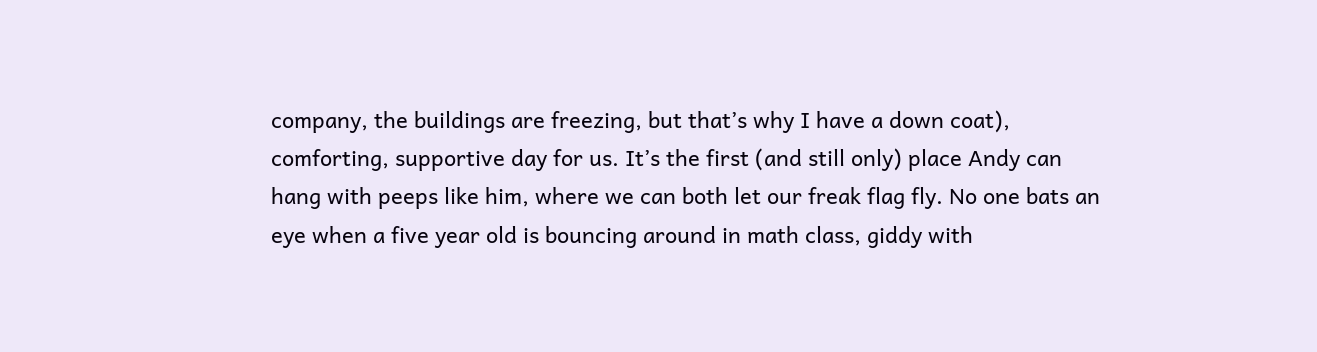company, the buildings are freezing, but that’s why I have a down coat), comforting, supportive day for us. It’s the first (and still only) place Andy can hang with peeps like him, where we can both let our freak flag fly. No one bats an eye when a five year old is bouncing around in math class, giddy with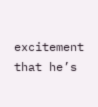excitement that he’s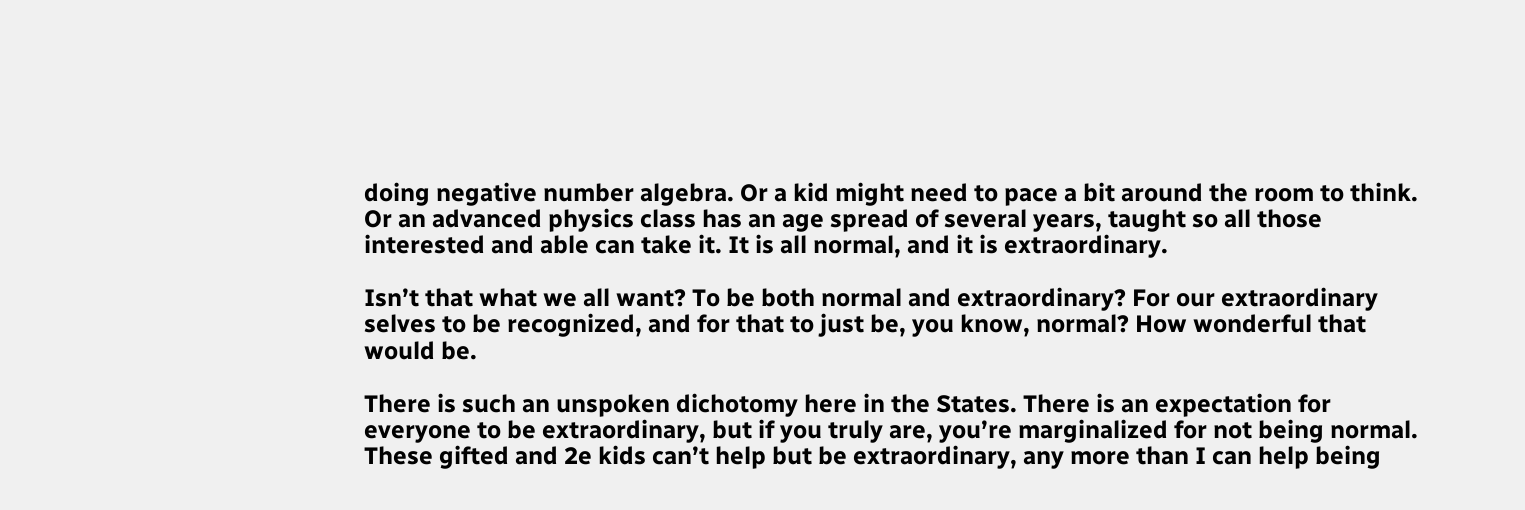doing negative number algebra. Or a kid might need to pace a bit around the room to think. Or an advanced physics class has an age spread of several years, taught so all those interested and able can take it. It is all normal, and it is extraordinary.

Isn’t that what we all want? To be both normal and extraordinary? For our extraordinary selves to be recognized, and for that to just be, you know, normal? How wonderful that would be.

There is such an unspoken dichotomy here in the States. There is an expectation for everyone to be extraordinary, but if you truly are, you’re marginalized for not being normal. These gifted and 2e kids can’t help but be extraordinary, any more than I can help being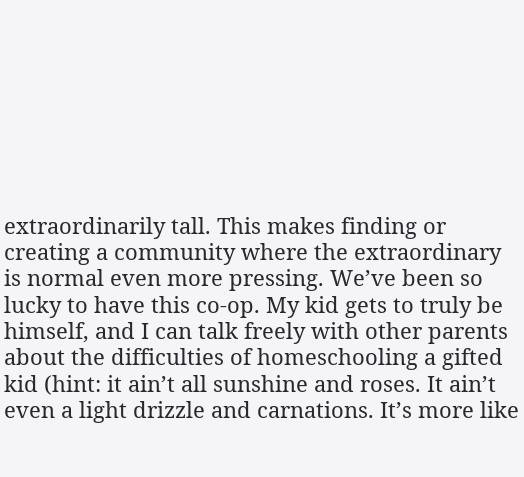extraordinarily tall. This makes finding or creating a community where the extraordinary is normal even more pressing. We’ve been so lucky to have this co-op. My kid gets to truly be himself, and I can talk freely with other parents about the difficulties of homeschooling a gifted kid (hint: it ain’t all sunshine and roses. It ain’t even a light drizzle and carnations. It’s more like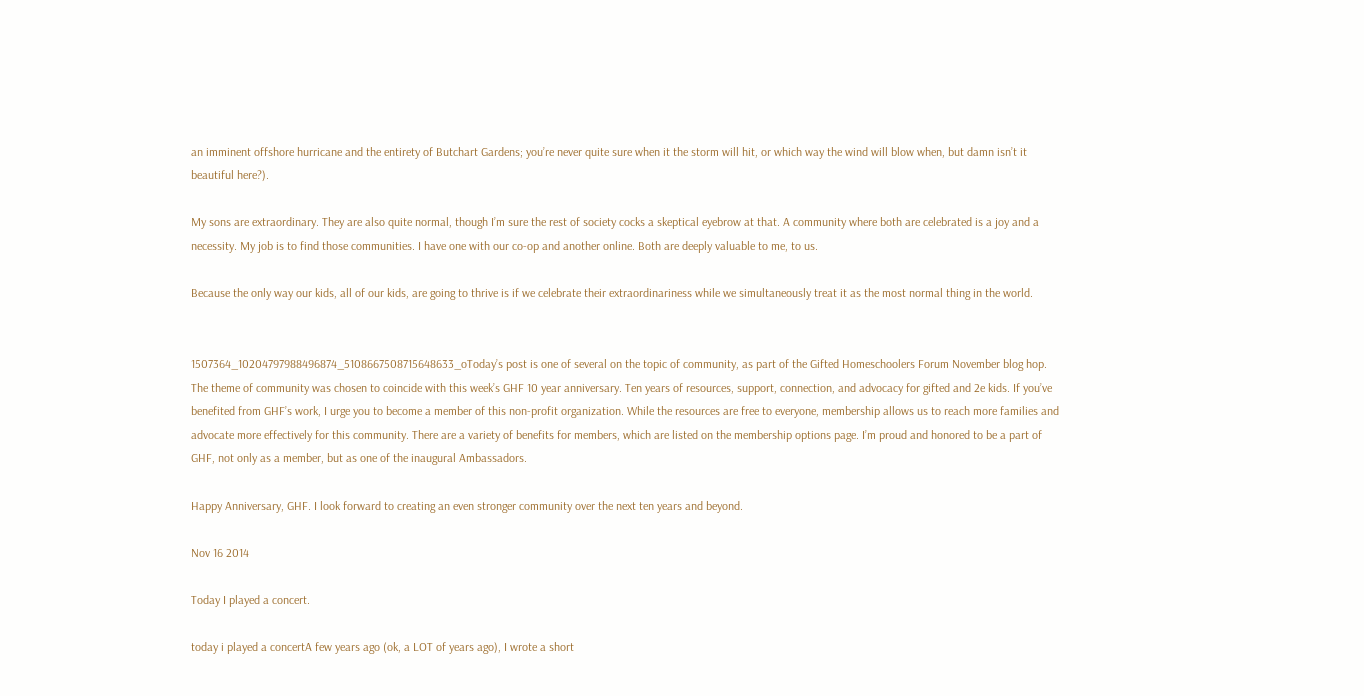an imminent offshore hurricane and the entirety of Butchart Gardens; you’re never quite sure when it the storm will hit, or which way the wind will blow when, but damn isn’t it beautiful here?).

My sons are extraordinary. They are also quite normal, though I’m sure the rest of society cocks a skeptical eyebrow at that. A community where both are celebrated is a joy and a necessity. My job is to find those communities. I have one with our co-op and another online. Both are deeply valuable to me, to us.

Because the only way our kids, all of our kids, are going to thrive is if we celebrate their extraordinariness while we simultaneously treat it as the most normal thing in the world.


1507364_10204797988496874_5108667508715648633_oToday’s post is one of several on the topic of community, as part of the Gifted Homeschoolers Forum November blog hop. The theme of community was chosen to coincide with this week’s GHF 10 year anniversary. Ten years of resources, support, connection, and advocacy for gifted and 2e kids. If you’ve benefited from GHF’s work, I urge you to become a member of this non-profit organization. While the resources are free to everyone, membership allows us to reach more families and advocate more effectively for this community. There are a variety of benefits for members, which are listed on the membership options page. I’m proud and honored to be a part of GHF, not only as a member, but as one of the inaugural Ambassadors.

Happy Anniversary, GHF. I look forward to creating an even stronger community over the next ten years and beyond.

Nov 16 2014

Today I played a concert.

today i played a concertA few years ago (ok, a LOT of years ago), I wrote a short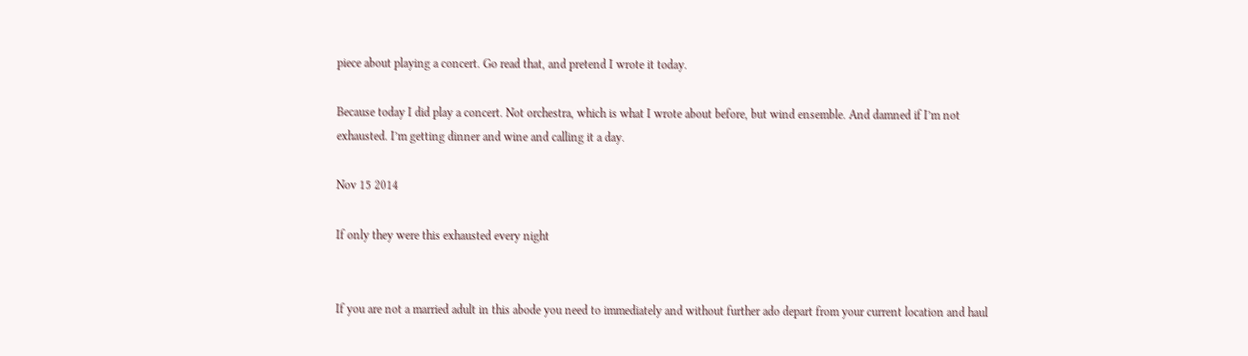piece about playing a concert. Go read that, and pretend I wrote it today.

Because today I did play a concert. Not orchestra, which is what I wrote about before, but wind ensemble. And damned if I’m not exhausted. I’m getting dinner and wine and calling it a day.

Nov 15 2014

If only they were this exhausted every night


If you are not a married adult in this abode you need to immediately and without further ado depart from your current location and haul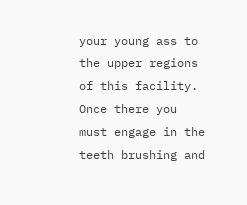your young ass to the upper regions of this facility. Once there you must engage in the teeth brushing and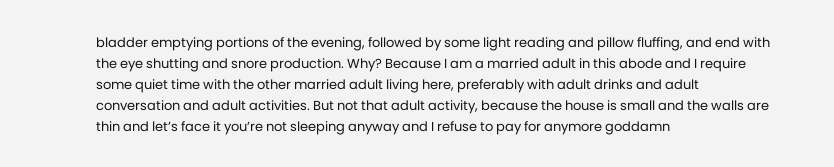bladder emptying portions of the evening, followed by some light reading and pillow fluffing, and end with the eye shutting and snore production. Why? Because I am a married adult in this abode and I require some quiet time with the other married adult living here, preferably with adult drinks and adult conversation and adult activities. But not that adult activity, because the house is small and the walls are thin and let’s face it you’re not sleeping anyway and I refuse to pay for anymore goddamn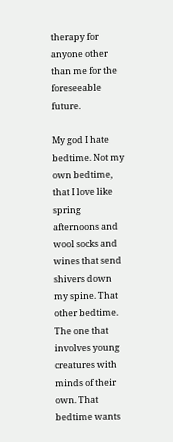therapy for anyone other than me for the foreseeable future.

My god I hate bedtime. Not my own bedtime, that I love like spring afternoons and wool socks and wines that send shivers down my spine. That other bedtime. The one that involves young creatures with minds of their own. That bedtime wants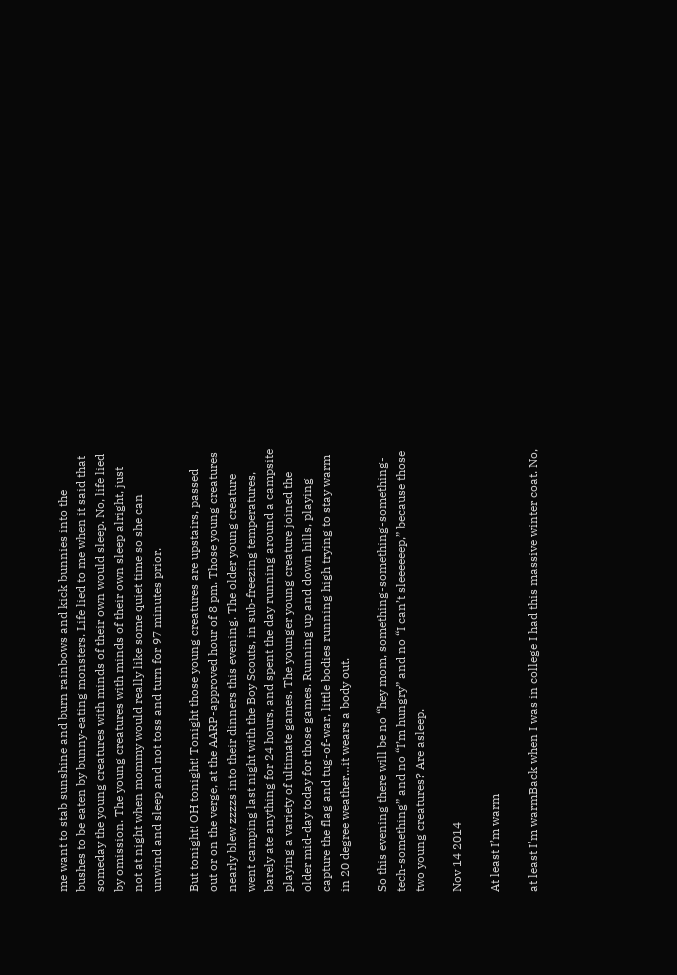me want to stab sunshine and burn rainbows and kick bunnies into the bushes to be eaten by bunny-eating monsters. Life lied to me when it said that someday the young creatures with minds of their own would sleep. No, life lied by omission. The young creatures with minds of their own sleep alright, just not at night when mommy would really like some quiet time so she can unwind and sleep and not toss and turn for 97 minutes prior.

But tonight! OH tonight! Tonight those young creatures are upstairs, passed out or on the verge, at the AARP-approved hour of 8 pm. Those young creatures nearly blew zzzzs into their dinners this evening. The older young creature went camping last night with the Boy Scouts, in sub-freezing temperatures, barely ate anything for 24 hours, and spent the day running around a campsite playing a variety of ultimate games. The younger young creature joined the older mid-day today for those games. Running up and down hills, playing capture the flag and tug-of-war, little bodies running high trying to stay warm in 20 degree weather…it wears a body out.

So this evening there will be no “hey mom, something-something-something-tech-something” and no “I’m hungry” and no “I can’t sleeeeeep,” because those two young creatures? Are asleep.

Nov 14 2014

At least I’m warm

at least I'm warmBack when I was in college I had this massive winter coat. No,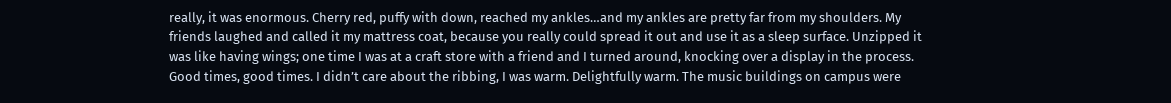really, it was enormous. Cherry red, puffy with down, reached my ankles…and my ankles are pretty far from my shoulders. My friends laughed and called it my mattress coat, because you really could spread it out and use it as a sleep surface. Unzipped it was like having wings; one time I was at a craft store with a friend and I turned around, knocking over a display in the process. Good times, good times. I didn’t care about the ribbing, I was warm. Delightfully warm. The music buildings on campus were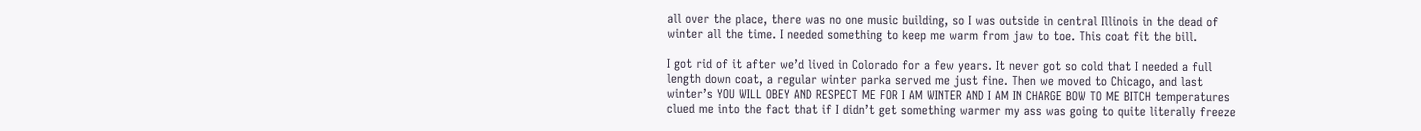all over the place, there was no one music building, so I was outside in central Illinois in the dead of winter all the time. I needed something to keep me warm from jaw to toe. This coat fit the bill.

I got rid of it after we’d lived in Colorado for a few years. It never got so cold that I needed a full length down coat, a regular winter parka served me just fine. Then we moved to Chicago, and last winter’s YOU WILL OBEY AND RESPECT ME FOR I AM WINTER AND I AM IN CHARGE BOW TO ME BITCH temperatures clued me into the fact that if I didn’t get something warmer my ass was going to quite literally freeze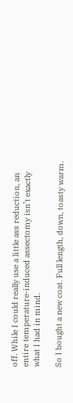off. While I could really use a little ass reduction, an entire temperature-induced assectomy isn’t exactly what I had in mind.

So I bought a new coat. Full length, down, toasty warm.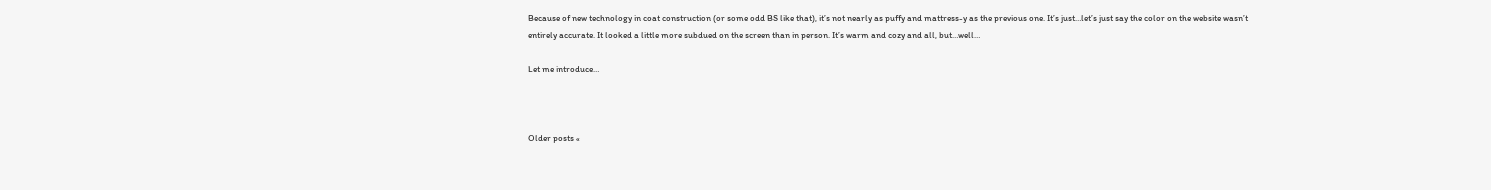Because of new technology in coat construction (or some odd BS like that), it’s not nearly as puffy and mattress-y as the previous one. It’s just…let’s just say the color on the website wasn’t entirely accurate. It looked a little more subdued on the screen than in person. It’s warm and cozy and all, but…well…

Let me introduce…



Older posts «